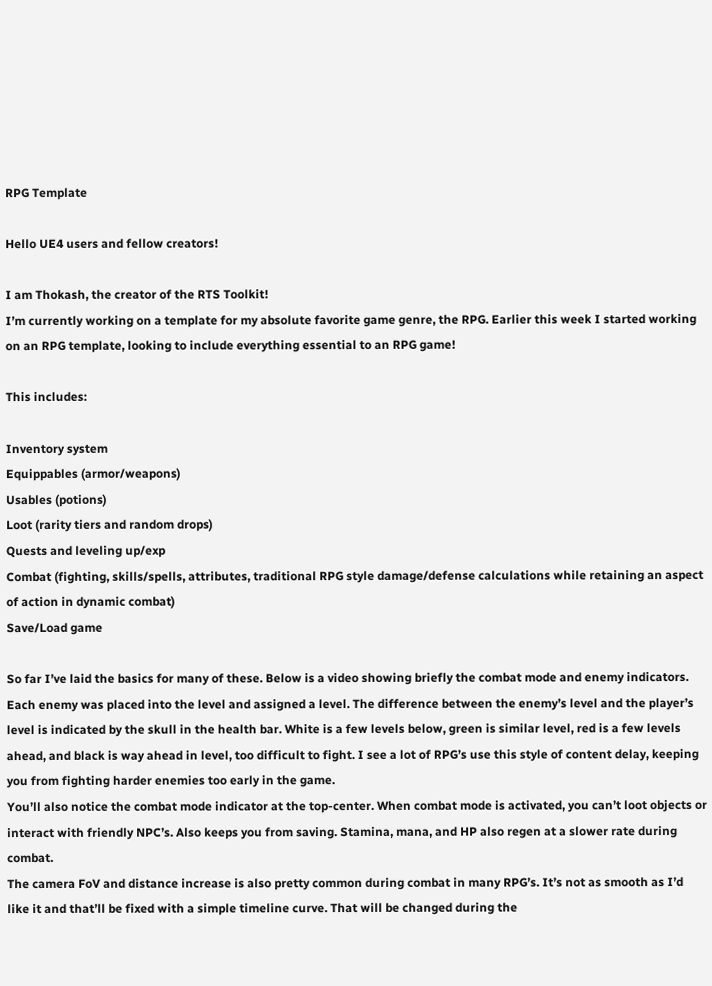RPG Template

Hello UE4 users and fellow creators!

I am Thokash, the creator of the RTS Toolkit!
I’m currently working on a template for my absolute favorite game genre, the RPG. Earlier this week I started working on an RPG template, looking to include everything essential to an RPG game!

This includes:

Inventory system
Equippables (armor/weapons)
Usables (potions)
Loot (rarity tiers and random drops)
Quests and leveling up/exp
Combat (fighting, skills/spells, attributes, traditional RPG style damage/defense calculations while retaining an aspect of action in dynamic combat)
Save/Load game

So far I’ve laid the basics for many of these. Below is a video showing briefly the combat mode and enemy indicators. Each enemy was placed into the level and assigned a level. The difference between the enemy’s level and the player’s level is indicated by the skull in the health bar. White is a few levels below, green is similar level, red is a few levels ahead, and black is way ahead in level, too difficult to fight. I see a lot of RPG’s use this style of content delay, keeping you from fighting harder enemies too early in the game.
You’ll also notice the combat mode indicator at the top-center. When combat mode is activated, you can’t loot objects or interact with friendly NPC’s. Also keeps you from saving. Stamina, mana, and HP also regen at a slower rate during combat.
The camera FoV and distance increase is also pretty common during combat in many RPG’s. It’s not as smooth as I’d like it and that’ll be fixed with a simple timeline curve. That will be changed during the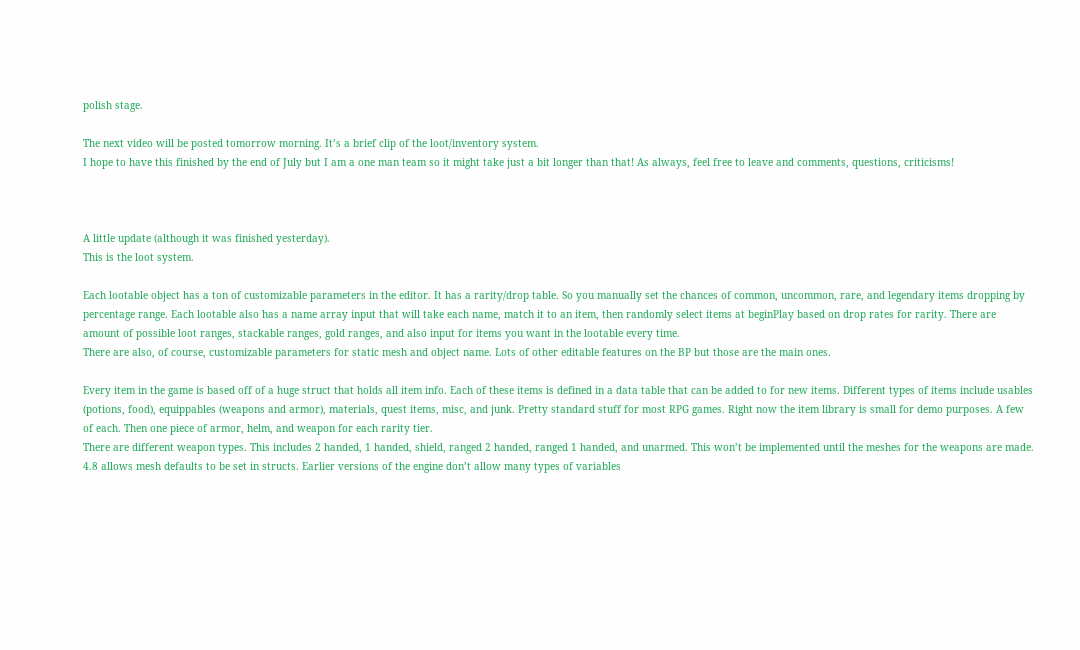polish stage.

The next video will be posted tomorrow morning. It’s a brief clip of the loot/inventory system.
I hope to have this finished by the end of July but I am a one man team so it might take just a bit longer than that! As always, feel free to leave and comments, questions, criticisms!



A little update (although it was finished yesterday).
This is the loot system.

Each lootable object has a ton of customizable parameters in the editor. It has a rarity/drop table. So you manually set the chances of common, uncommon, rare, and legendary items dropping by percentage range. Each lootable also has a name array input that will take each name, match it to an item, then randomly select items at beginPlay based on drop rates for rarity. There are amount of possible loot ranges, stackable ranges, gold ranges, and also input for items you want in the lootable every time.
There are also, of course, customizable parameters for static mesh and object name. Lots of other editable features on the BP but those are the main ones.

Every item in the game is based off of a huge struct that holds all item info. Each of these items is defined in a data table that can be added to for new items. Different types of items include usables (potions, food), equippables (weapons and armor), materials, quest items, misc, and junk. Pretty standard stuff for most RPG games. Right now the item library is small for demo purposes. A few of each. Then one piece of armor, helm, and weapon for each rarity tier.
There are different weapon types. This includes 2 handed, 1 handed, shield, ranged 2 handed, ranged 1 handed, and unarmed. This won’t be implemented until the meshes for the weapons are made. 4.8 allows mesh defaults to be set in structs. Earlier versions of the engine don’t allow many types of variables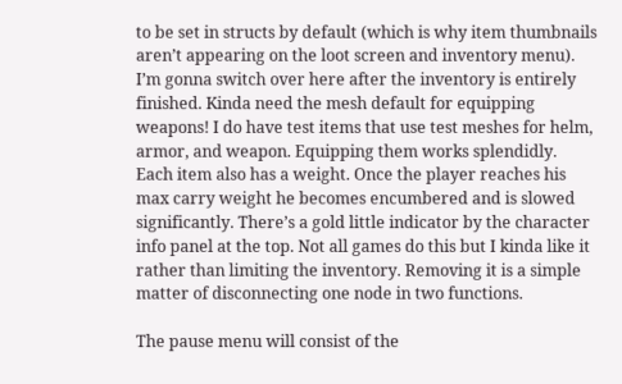to be set in structs by default (which is why item thumbnails aren’t appearing on the loot screen and inventory menu). I’m gonna switch over here after the inventory is entirely finished. Kinda need the mesh default for equipping weapons! I do have test items that use test meshes for helm, armor, and weapon. Equipping them works splendidly.
Each item also has a weight. Once the player reaches his max carry weight he becomes encumbered and is slowed significantly. There’s a gold little indicator by the character info panel at the top. Not all games do this but I kinda like it rather than limiting the inventory. Removing it is a simple matter of disconnecting one node in two functions.

The pause menu will consist of the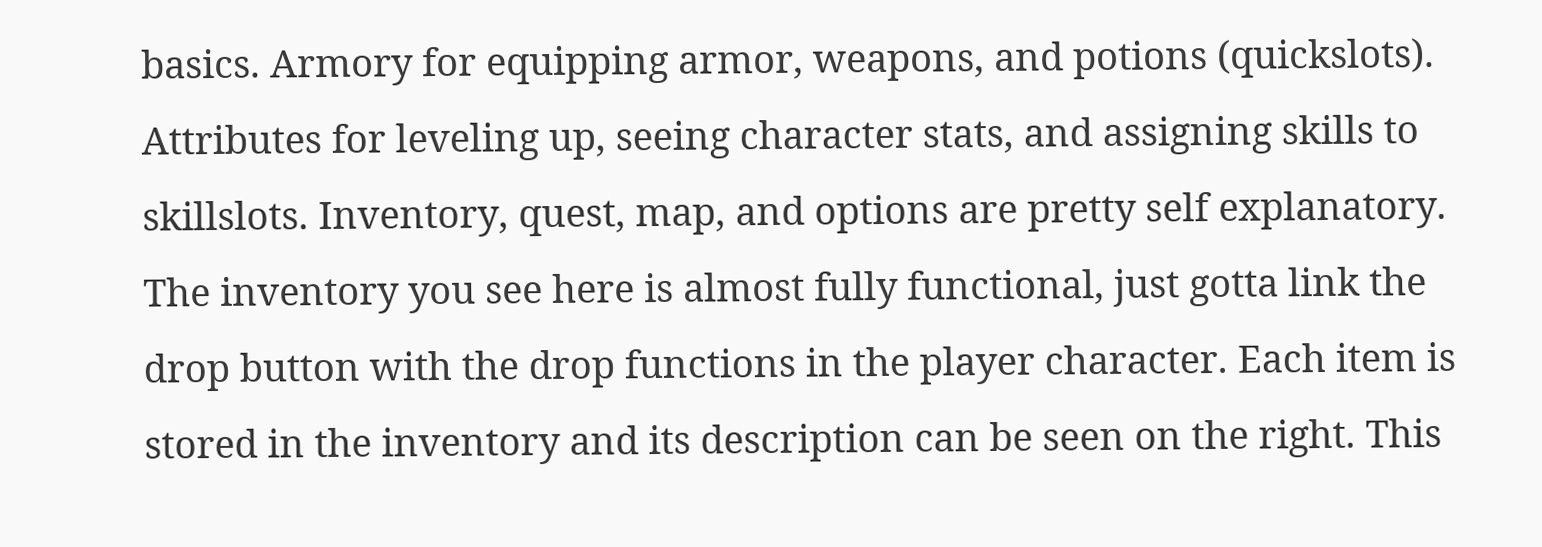basics. Armory for equipping armor, weapons, and potions (quickslots). Attributes for leveling up, seeing character stats, and assigning skills to skillslots. Inventory, quest, map, and options are pretty self explanatory. The inventory you see here is almost fully functional, just gotta link the drop button with the drop functions in the player character. Each item is stored in the inventory and its description can be seen on the right. This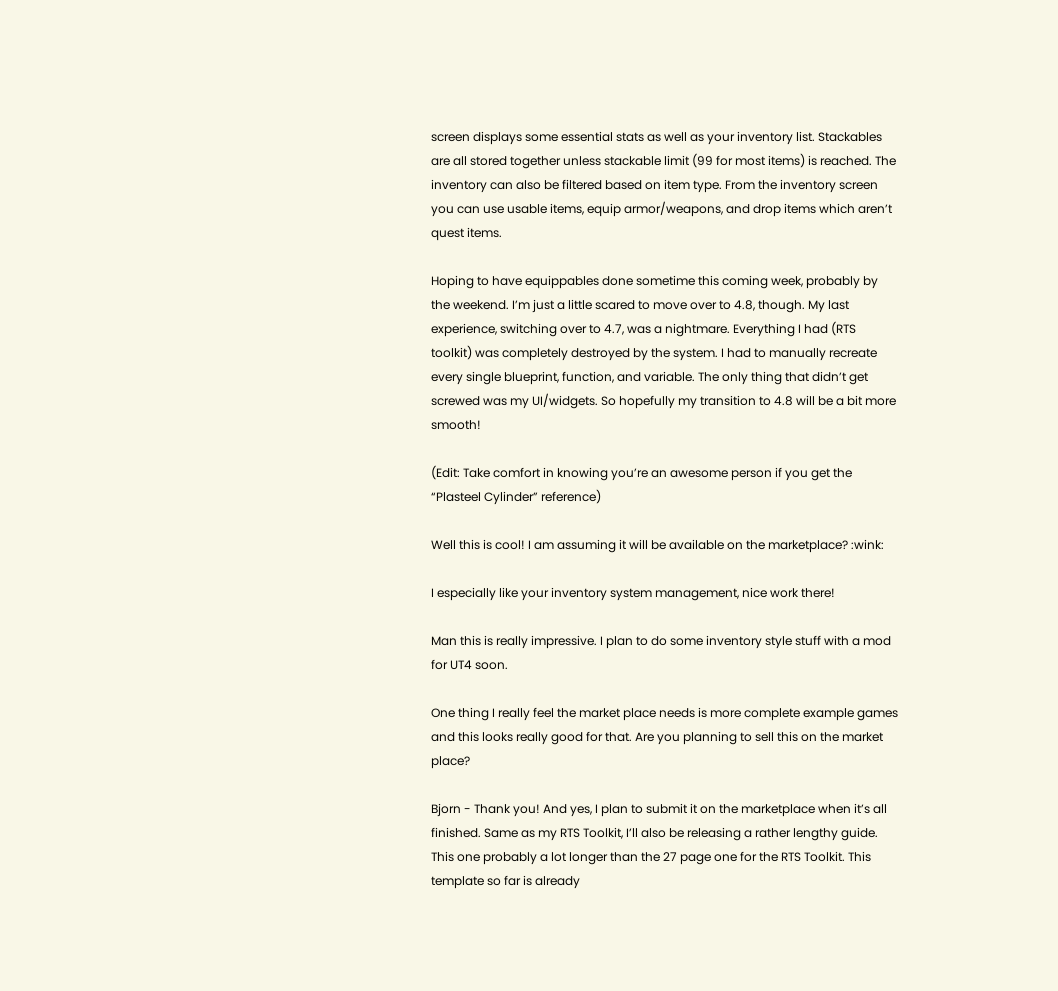screen displays some essential stats as well as your inventory list. Stackables are all stored together unless stackable limit (99 for most items) is reached. The inventory can also be filtered based on item type. From the inventory screen you can use usable items, equip armor/weapons, and drop items which aren’t quest items.

Hoping to have equippables done sometime this coming week, probably by the weekend. I’m just a little scared to move over to 4.8, though. My last experience, switching over to 4.7, was a nightmare. Everything I had (RTS toolkit) was completely destroyed by the system. I had to manually recreate every single blueprint, function, and variable. The only thing that didn’t get screwed was my UI/widgets. So hopefully my transition to 4.8 will be a bit more smooth!

(Edit: Take comfort in knowing you’re an awesome person if you get the “Plasteel Cylinder” reference)

Well this is cool! I am assuming it will be available on the marketplace? :wink:

I especially like your inventory system management, nice work there!

Man this is really impressive. I plan to do some inventory style stuff with a mod for UT4 soon.

One thing I really feel the market place needs is more complete example games and this looks really good for that. Are you planning to sell this on the market place?

Bjorn - Thank you! And yes, I plan to submit it on the marketplace when it’s all finished. Same as my RTS Toolkit, I’ll also be releasing a rather lengthy guide. This one probably a lot longer than the 27 page one for the RTS Toolkit. This template so far is already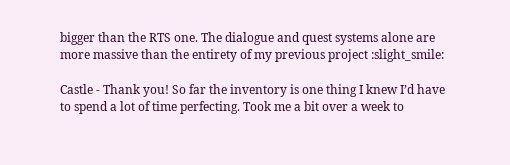bigger than the RTS one. The dialogue and quest systems alone are more massive than the entirety of my previous project :slight_smile:

Castle - Thank you! So far the inventory is one thing I knew I’d have to spend a lot of time perfecting. Took me a bit over a week to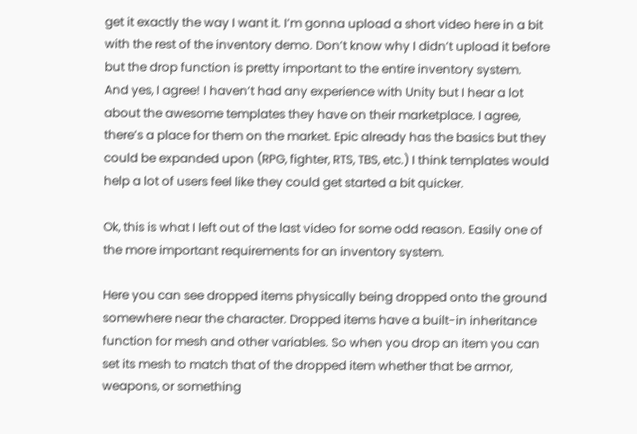get it exactly the way I want it. I’m gonna upload a short video here in a bit with the rest of the inventory demo. Don’t know why I didn’t upload it before but the drop function is pretty important to the entire inventory system.
And yes, I agree! I haven’t had any experience with Unity but I hear a lot about the awesome templates they have on their marketplace. I agree, there’s a place for them on the market. Epic already has the basics but they could be expanded upon (RPG, fighter, RTS, TBS, etc.) I think templates would help a lot of users feel like they could get started a bit quicker.

Ok, this is what I left out of the last video for some odd reason. Easily one of the more important requirements for an inventory system.

Here you can see dropped items physically being dropped onto the ground somewhere near the character. Dropped items have a built-in inheritance function for mesh and other variables. So when you drop an item you can set its mesh to match that of the dropped item whether that be armor, weapons, or something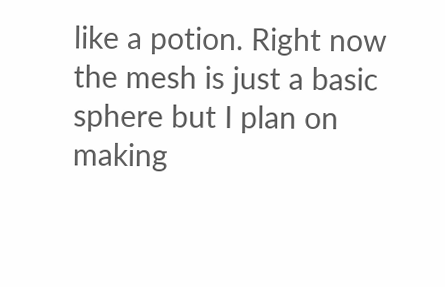like a potion. Right now the mesh is just a basic sphere but I plan on making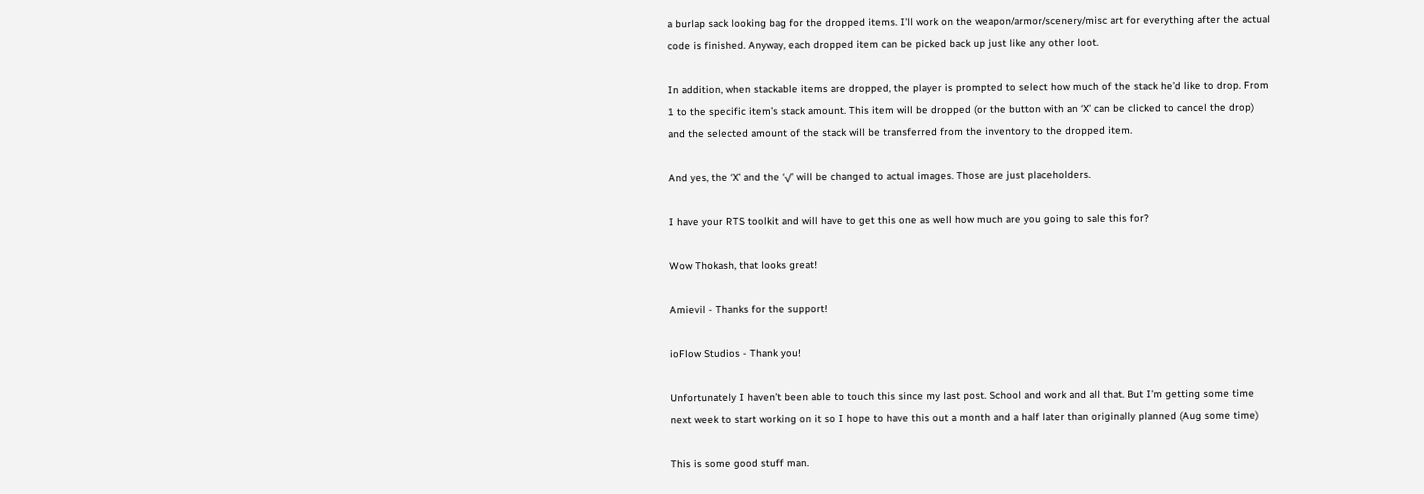a burlap sack looking bag for the dropped items. I’ll work on the weapon/armor/scenery/misc art for everything after the actual code is finished. Anyway, each dropped item can be picked back up just like any other loot.

In addition, when stackable items are dropped, the player is prompted to select how much of the stack he’d like to drop. From 1 to the specific item’s stack amount. This item will be dropped (or the button with an ‘X’ can be clicked to cancel the drop) and the selected amount of the stack will be transferred from the inventory to the dropped item.

And yes, the ‘X’ and the ‘√’ will be changed to actual images. Those are just placeholders.

I have your RTS toolkit and will have to get this one as well how much are you going to sale this for?

Wow Thokash, that looks great!

Amievil - Thanks for the support!

ioFlow Studios - Thank you!

Unfortunately I haven’t been able to touch this since my last post. School and work and all that. But I’m getting some time next week to start working on it so I hope to have this out a month and a half later than originally planned (Aug some time)

This is some good stuff man.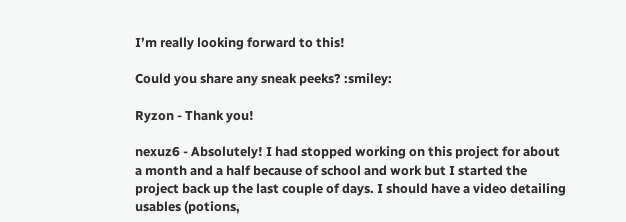I’m really looking forward to this!

Could you share any sneak peeks? :smiley:

Ryzon - Thank you!

nexuz6 - Absolutely! I had stopped working on this project for about a month and a half because of school and work but I started the project back up the last couple of days. I should have a video detailing usables (potions,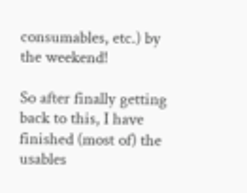consumables, etc.) by the weekend!

So after finally getting back to this, I have finished (most of) the usables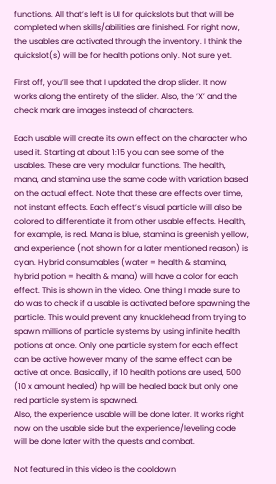functions. All that’s left is UI for quickslots but that will be completed when skills/abilities are finished. For right now, the usables are activated through the inventory. I think the quickslot(s) will be for health potions only. Not sure yet.

First off, you’ll see that I updated the drop slider. It now works along the entirety of the slider. Also, the ‘X’ and the check mark are images instead of characters.

Each usable will create its own effect on the character who used it. Starting at about 1:15 you can see some of the usables. These are very modular functions. The health, mana, and stamina use the same code with variation based on the actual effect. Note that these are effects over time, not instant effects. Each effect’s visual particle will also be colored to differentiate it from other usable effects. Health, for example, is red. Mana is blue, stamina is greenish yellow, and experience (not shown for a later mentioned reason) is cyan. Hybrid consumables (water = health & stamina, hybrid potion = health & mana) will have a color for each effect. This is shown in the video. One thing I made sure to do was to check if a usable is activated before spawning the particle. This would prevent any knucklehead from trying to spawn millions of particle systems by using infinite health potions at once. Only one particle system for each effect can be active however many of the same effect can be active at once. Basically, if 10 health potions are used, 500 (10 x amount healed) hp will be healed back but only one red particle system is spawned.
Also, the experience usable will be done later. It works right now on the usable side but the experience/leveling code will be done later with the quests and combat.

Not featured in this video is the cooldown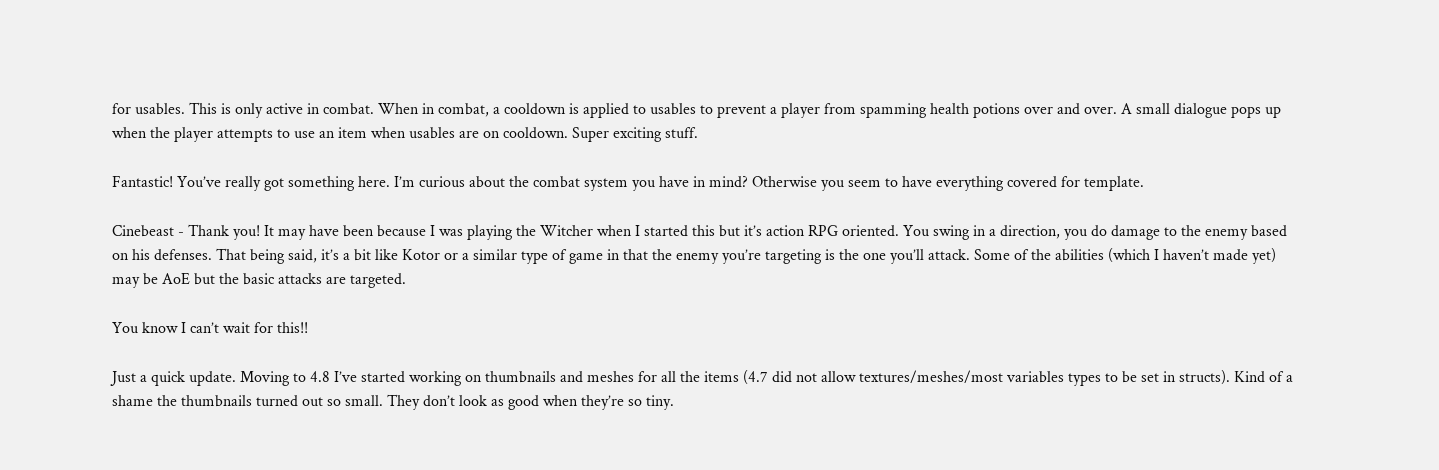for usables. This is only active in combat. When in combat, a cooldown is applied to usables to prevent a player from spamming health potions over and over. A small dialogue pops up when the player attempts to use an item when usables are on cooldown. Super exciting stuff.

Fantastic! You’ve really got something here. I’m curious about the combat system you have in mind? Otherwise you seem to have everything covered for template.

Cinebeast - Thank you! It may have been because I was playing the Witcher when I started this but it’s action RPG oriented. You swing in a direction, you do damage to the enemy based on his defenses. That being said, it’s a bit like Kotor or a similar type of game in that the enemy you’re targeting is the one you’ll attack. Some of the abilities (which I haven’t made yet) may be AoE but the basic attacks are targeted.

You know I can’t wait for this!!

Just a quick update. Moving to 4.8 I’ve started working on thumbnails and meshes for all the items (4.7 did not allow textures/meshes/most variables types to be set in structs). Kind of a shame the thumbnails turned out so small. They don’t look as good when they’re so tiny.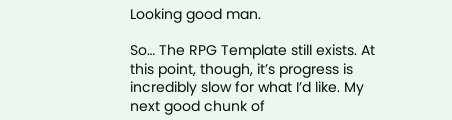Looking good man.

So… The RPG Template still exists. At this point, though, it’s progress is incredibly slow for what I’d like. My next good chunk of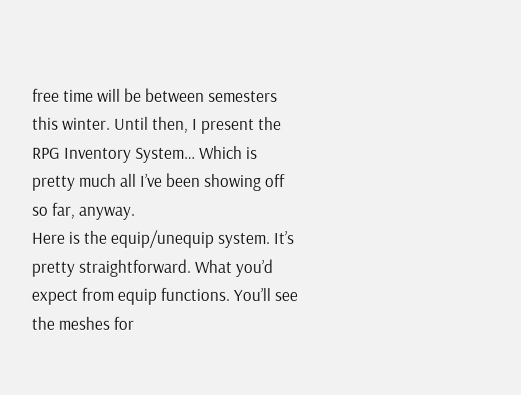free time will be between semesters this winter. Until then, I present the RPG Inventory System… Which is pretty much all I’ve been showing off so far, anyway.
Here is the equip/unequip system. It’s pretty straightforward. What you’d expect from equip functions. You’ll see the meshes for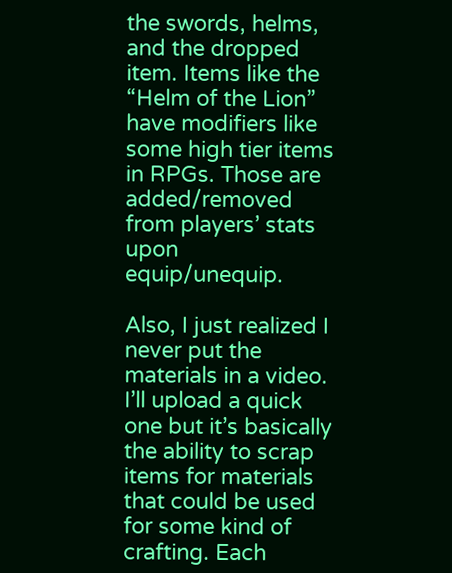the swords, helms, and the dropped item. Items like the “Helm of the Lion” have modifiers like some high tier items in RPGs. Those are added/removed from players’ stats upon equip/unequip.

Also, I just realized I never put the materials in a video. I’ll upload a quick one but it’s basically the ability to scrap items for materials that could be used for some kind of crafting. Each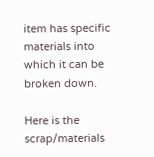item has specific materials into which it can be broken down.

Here is the scrap/materials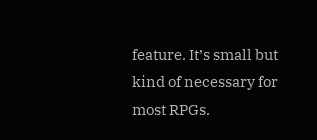feature. It’s small but kind of necessary for most RPGs.